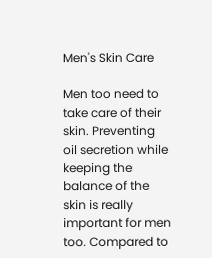Men's Skin Care

Men too need to take care of their skin. Preventing oil secretion while keeping the balance of the skin is really important for men too. Compared to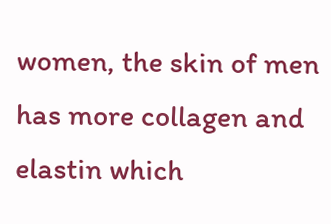women, the skin of men has more collagen and elastin which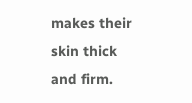makes their skin thick and firm.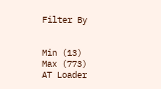Filter By


Min (13)
Max (773)
AT Loader